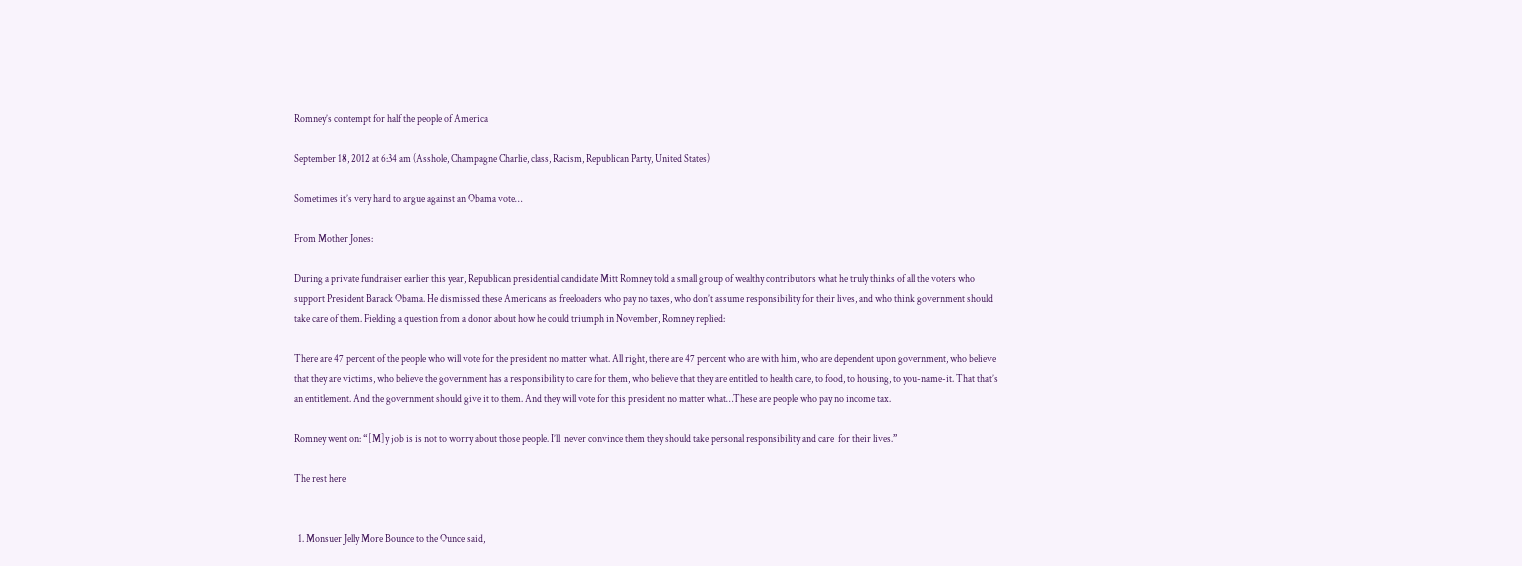Romney’s contempt for half the people of America

September 18, 2012 at 6:34 am (Asshole, Champagne Charlie, class, Racism, Republican Party, United States)

Sometimes it’s very hard to argue against an Obama vote…

From Mother Jones:

During a private fundraiser earlier this year, Republican presidential candidate Mitt Romney told a small group of wealthy contributors what he truly thinks of all the voters who support President Barack Obama. He dismissed these Americans as freeloaders who pay no taxes, who don’t assume responsibility for their lives, and who think government should take care of them. Fielding a question from a donor about how he could triumph in November, Romney replied:

There are 47 percent of the people who will vote for the president no matter what. All right, there are 47 percent who are with him, who are dependent upon government, who believe that they are victims, who believe the government has a responsibility to care for them, who believe that they are entitled to health care, to food, to housing, to you-name-it. That that’s an entitlement. And the government should give it to them. And they will vote for this president no matter what…These are people who pay no income tax.

Romney went on: “[M]y job is is not to worry about those people. I’ll  never convince them they should take personal responsibility and care  for their lives.”

The rest here


  1. Monsuer Jelly More Bounce to the Ounce said,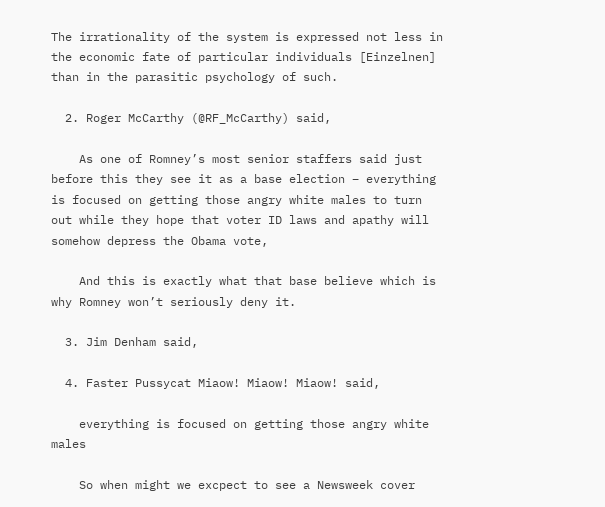The irrationality of the system is expressed not less in the economic fate of particular individuals [Einzelnen] than in the parasitic psychology of such.

  2. Roger McCarthy (@RF_McCarthy) said,

    As one of Romney’s most senior staffers said just before this they see it as a base election – everything is focused on getting those angry white males to turn out while they hope that voter ID laws and apathy will somehow depress the Obama vote,

    And this is exactly what that base believe which is why Romney won’t seriously deny it.

  3. Jim Denham said,

  4. Faster Pussycat Miaow! Miaow! Miaow! said,

    everything is focused on getting those angry white males

    So when might we excpect to see a Newsweek cover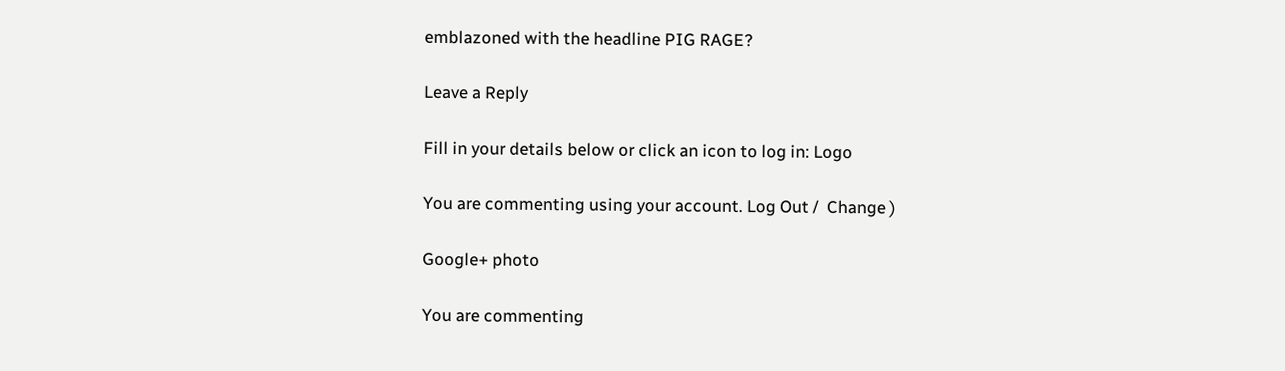emblazoned with the headline PIG RAGE?

Leave a Reply

Fill in your details below or click an icon to log in: Logo

You are commenting using your account. Log Out /  Change )

Google+ photo

You are commenting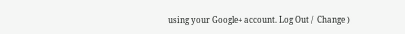using your Google+ account. Log Out /  Change )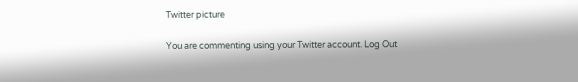Twitter picture

You are commenting using your Twitter account. Log Out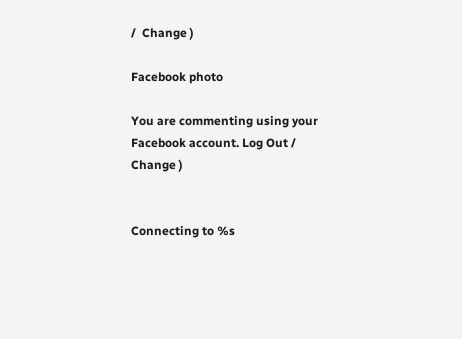/  Change )

Facebook photo

You are commenting using your Facebook account. Log Out /  Change )


Connecting to %s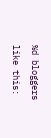%d bloggers like this: